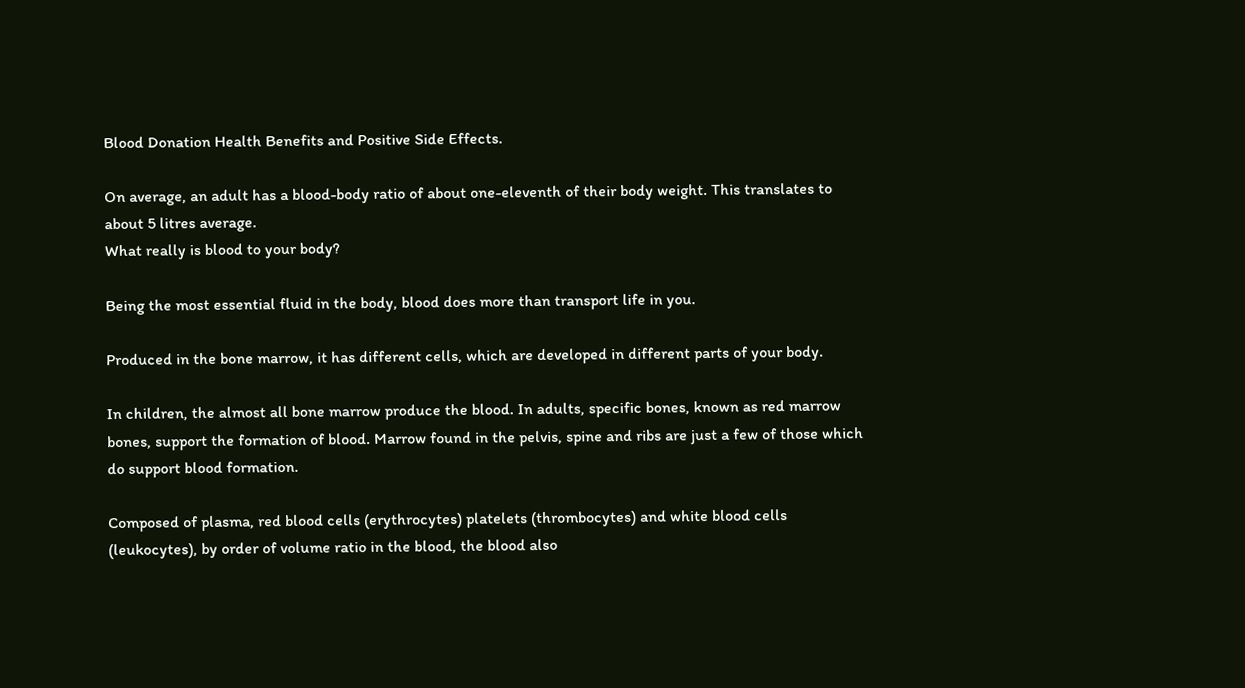Blood Donation Health Benefits and Positive Side Effects.

On average, an adult has a blood-body ratio of about one-eleventh of their body weight. This translates to about 5 litres average.
What really is blood to your body?

Being the most essential fluid in the body, blood does more than transport life in you.

Produced in the bone marrow, it has different cells, which are developed in different parts of your body.

In children, the almost all bone marrow produce the blood. In adults, specific bones, known as red marrow bones, support the formation of blood. Marrow found in the pelvis, spine and ribs are just a few of those which do support blood formation.

Composed of plasma, red blood cells (erythrocytes) platelets (thrombocytes) and white blood cells (leukocytes), by order of volume ratio in the blood, the blood also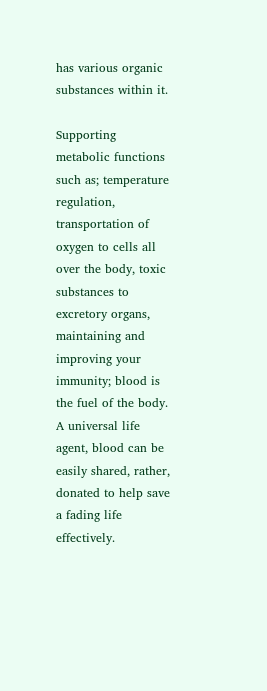has various organic substances within it.

Supporting metabolic functions such as; temperature regulation, transportation of oxygen to cells all over the body, toxic substances to excretory organs, maintaining and improving your immunity; blood is the fuel of the body. A universal life agent, blood can be easily shared, rather, donated to help save a fading life effectively.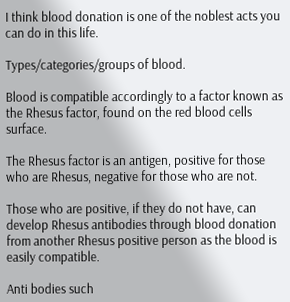I think blood donation is one of the noblest acts you can do in this life.

Types/categories/groups of blood.

Blood is compatible accordingly to a factor known as the Rhesus factor, found on the red blood cells surface.

The Rhesus factor is an antigen, positive for those who are Rhesus, negative for those who are not.

Those who are positive, if they do not have, can develop Rhesus antibodies through blood donation from another Rhesus positive person as the blood is easily compatible.

Anti bodies such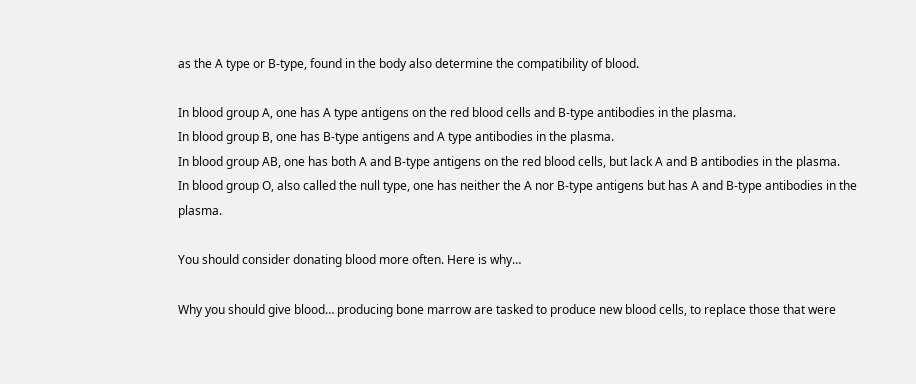as the A type or B-type, found in the body also determine the compatibility of blood.

In blood group A, one has A type antigens on the red blood cells and B-type antibodies in the plasma.
In blood group B, one has B-type antigens and A type antibodies in the plasma.
In blood group AB, one has both A and B-type antigens on the red blood cells, but lack A and B antibodies in the plasma.
In blood group O, also called the null type, one has neither the A nor B-type antigens but has A and B-type antibodies in the plasma.

You should consider donating blood more often. Here is why…

Why you should give blood… producing bone marrow are tasked to produce new blood cells, to replace those that were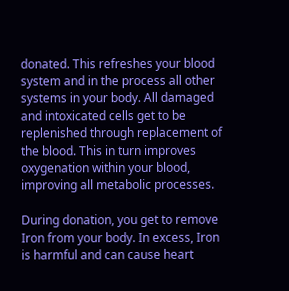donated. This refreshes your blood system and in the process all other systems in your body. All damaged and intoxicated cells get to be replenished through replacement of the blood. This in turn improves oxygenation within your blood, improving all metabolic processes.

During donation, you get to remove Iron from your body. In excess, Iron is harmful and can cause heart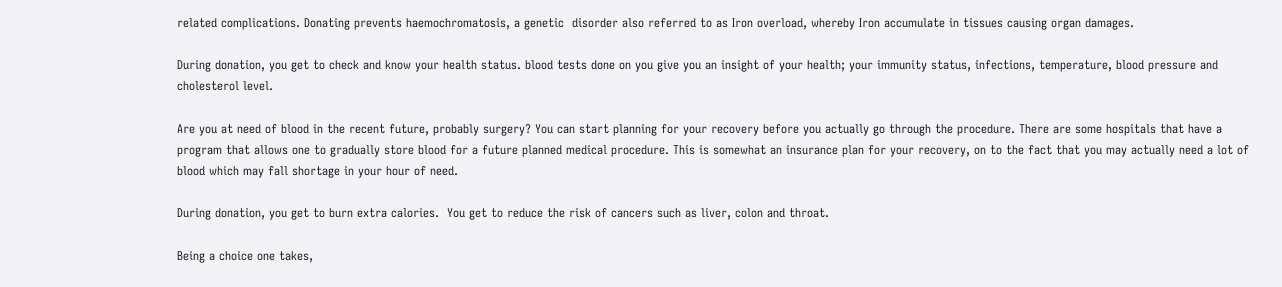related complications. Donating prevents haemochromatosis, a genetic  disorder also referred to as Iron overload, whereby Iron accumulate in tissues causing organ damages.

During donation, you get to check and know your health status. blood tests done on you give you an insight of your health; your immunity status, infections, temperature, blood pressure and cholesterol level.

Are you at need of blood in the recent future, probably surgery? You can start planning for your recovery before you actually go through the procedure. There are some hospitals that have a program that allows one to gradually store blood for a future planned medical procedure. This is somewhat an insurance plan for your recovery, on to the fact that you may actually need a lot of blood which may fall shortage in your hour of need.

During donation, you get to burn extra calories.  You get to reduce the risk of cancers such as liver, colon and throat.

Being a choice one takes,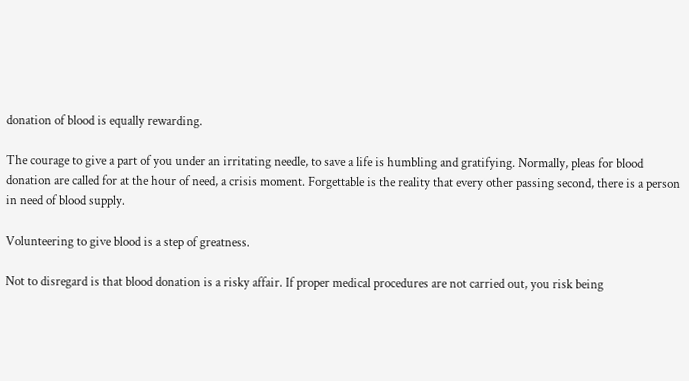donation of blood is equally rewarding.

The courage to give a part of you under an irritating needle, to save a life is humbling and gratifying. Normally, pleas for blood donation are called for at the hour of need, a crisis moment. Forgettable is the reality that every other passing second, there is a person in need of blood supply.

Volunteering to give blood is a step of greatness.

Not to disregard is that blood donation is a risky affair. If proper medical procedures are not carried out, you risk being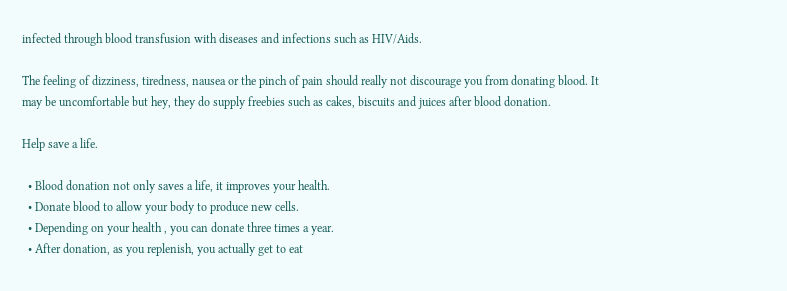infected through blood transfusion with diseases and infections such as HIV/Aids.

The feeling of dizziness, tiredness, nausea or the pinch of pain should really not discourage you from donating blood. It may be uncomfortable but hey, they do supply freebies such as cakes, biscuits and juices after blood donation.

Help save a life.

  • Blood donation not only saves a life, it improves your health.
  • Donate blood to allow your body to produce new cells.
  • Depending on your health , you can donate three times a year.
  • After donation, as you replenish, you actually get to eat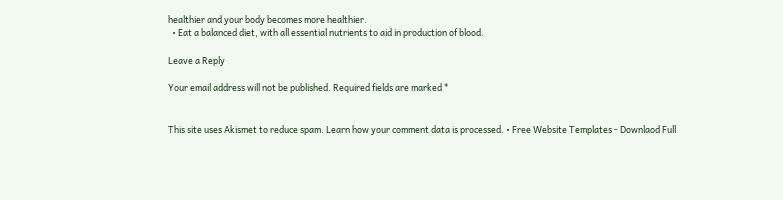healthier and your body becomes more healthier.
  • Eat a balanced diet, with all essential nutrients to aid in production of blood.

Leave a Reply

Your email address will not be published. Required fields are marked *


This site uses Akismet to reduce spam. Learn how your comment data is processed. • Free Website Templates - Downlaod Full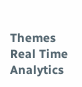Themes
Real Time Analytics